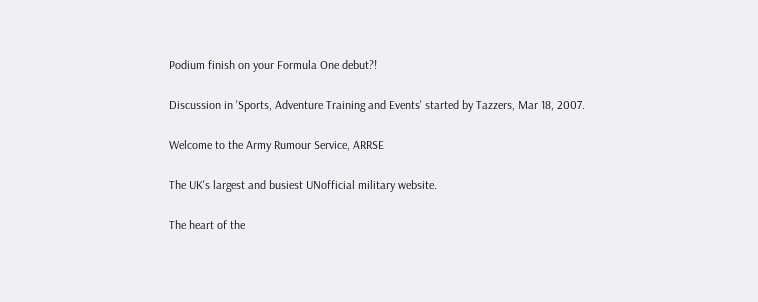Podium finish on your Formula One debut?!

Discussion in 'Sports, Adventure Training and Events' started by Tazzers, Mar 18, 2007.

Welcome to the Army Rumour Service, ARRSE

The UK's largest and busiest UNofficial military website.

The heart of the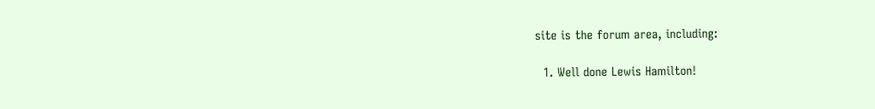site is the forum area, including:

  1. Well done Lewis Hamilton!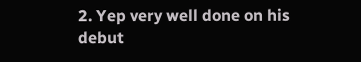2. Yep very well done on his debut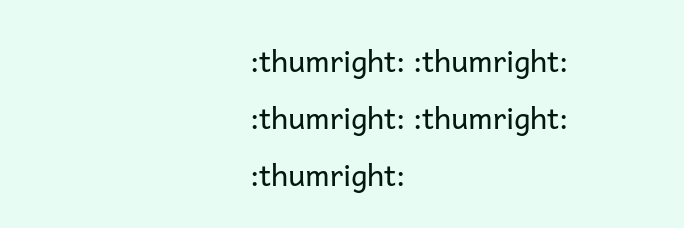:thumright: :thumright: :thumright: :thumright: :thumright: